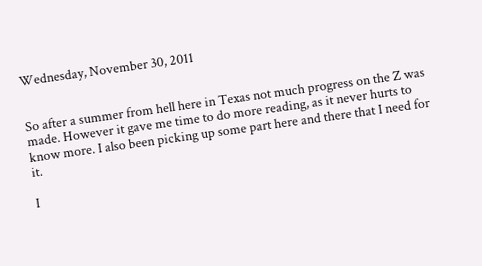Wednesday, November 30, 2011


So after a summer from hell here in Texas not much progress on the Z was made. However it gave me time to do more reading, as it never hurts to know more. I also been picking up some part here and there that I need for it.

I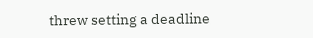threw setting a deadline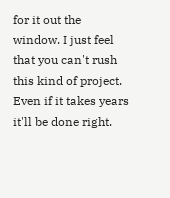for it out the window. I just feel that you can't rush this kind of project. Even if it takes years it'll be done right.